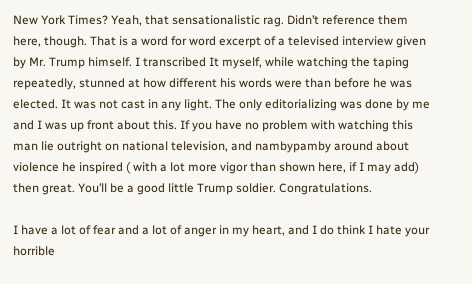New York Times? Yeah, that sensationalistic rag. Didn’t reference them here, though. That is a word for word excerpt of a televised interview given by Mr. Trump himself. I transcribed It myself, while watching the taping repeatedly, stunned at how different his words were than before he was elected. It was not cast in any light. The only editorializing was done by me and I was up front about this. If you have no problem with watching this man lie outright on national television, and nambypamby around about violence he inspired ( with a lot more vigor than shown here, if I may add) then great. You’ll be a good little Trump soldier. Congratulations.

I have a lot of fear and a lot of anger in my heart, and I do think I hate your horrible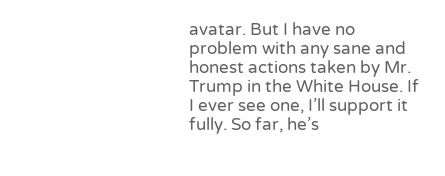avatar. But I have no problem with any sane and honest actions taken by Mr. Trump in the White House. If I ever see one, I’ll support it fully. So far, he’s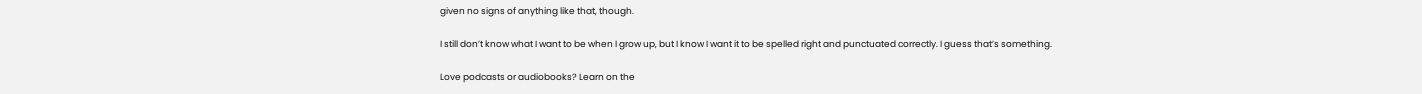given no signs of anything like that, though.

I still don’t know what I want to be when I grow up, but I know I want it to be spelled right and punctuated correctly. I guess that’s something.

Love podcasts or audiobooks? Learn on the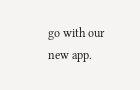go with our new app.